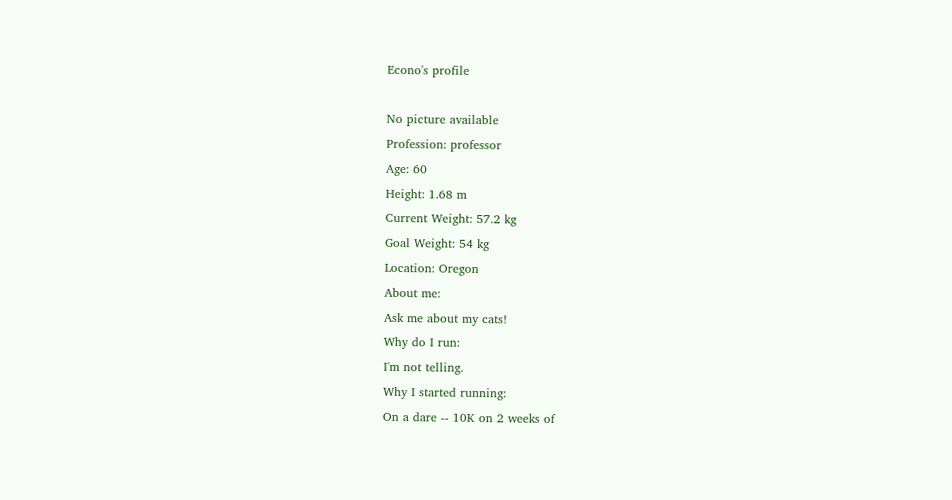Econo's profile

No picture available
Profession: professor
Age: 60
Height: 1.68 m
Current Weight: 57.2 kg
Goal Weight: 54 kg
Location: Oregon
About me:
Ask me about my cats!
Why do I run:
I'm not telling.
Why I started running:
On a dare -- 10K on 2 weeks of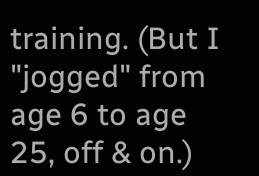training. (But I "jogged" from age 6 to age 25, off & on.)